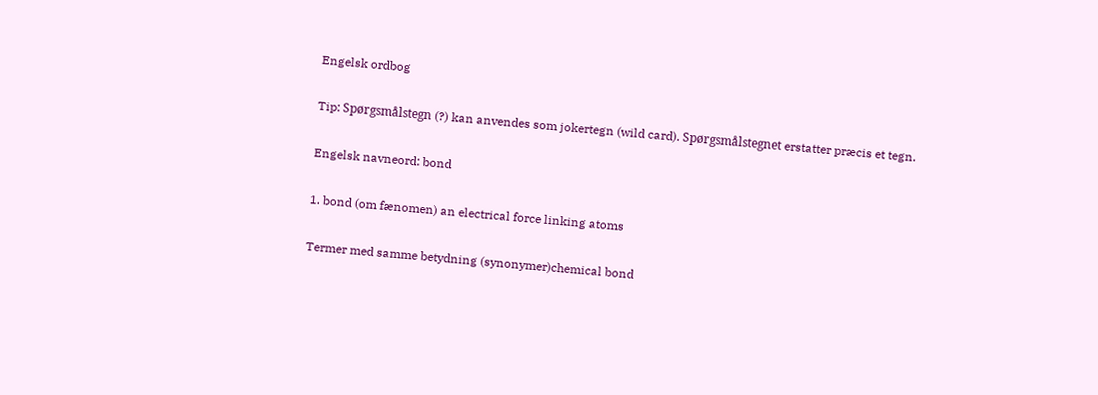Engelsk ordbog

Tip: Spørgsmålstegn (?) kan anvendes som jokertegn (wild card). Spørgsmålstegnet erstatter præcis et tegn.

Engelsk navneord: bond

1. bond (om fænomen) an electrical force linking atoms

Termer med samme betydning (synonymer)chemical bond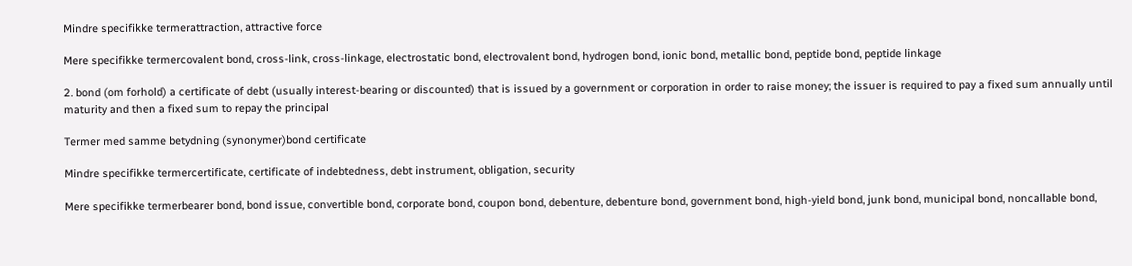Mindre specifikke termerattraction, attractive force

Mere specifikke termercovalent bond, cross-link, cross-linkage, electrostatic bond, electrovalent bond, hydrogen bond, ionic bond, metallic bond, peptide bond, peptide linkage

2. bond (om forhold) a certificate of debt (usually interest-bearing or discounted) that is issued by a government or corporation in order to raise money; the issuer is required to pay a fixed sum annually until maturity and then a fixed sum to repay the principal

Termer med samme betydning (synonymer)bond certificate

Mindre specifikke termercertificate, certificate of indebtedness, debt instrument, obligation, security

Mere specifikke termerbearer bond, bond issue, convertible bond, corporate bond, coupon bond, debenture, debenture bond, government bond, high-yield bond, junk bond, municipal bond, noncallable bond,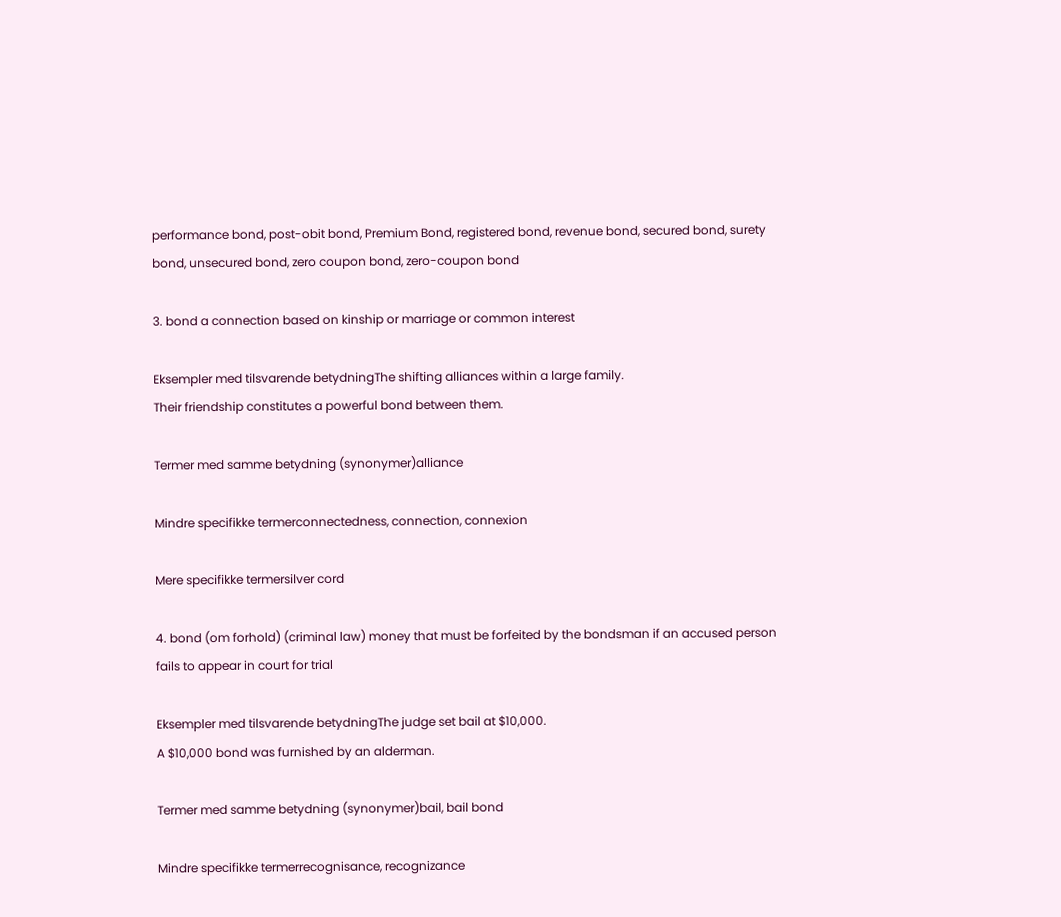performance bond, post-obit bond, Premium Bond, registered bond, revenue bond, secured bond, surety bond, unsecured bond, zero coupon bond, zero-coupon bond

3. bond a connection based on kinship or marriage or common interest

Eksempler med tilsvarende betydningThe shifting alliances within a large family.
Their friendship constitutes a powerful bond between them.

Termer med samme betydning (synonymer)alliance

Mindre specifikke termerconnectedness, connection, connexion

Mere specifikke termersilver cord

4. bond (om forhold) (criminal law) money that must be forfeited by the bondsman if an accused person fails to appear in court for trial

Eksempler med tilsvarende betydningThe judge set bail at $10,000.
A $10,000 bond was furnished by an alderman.

Termer med samme betydning (synonymer)bail, bail bond

Mindre specifikke termerrecognisance, recognizance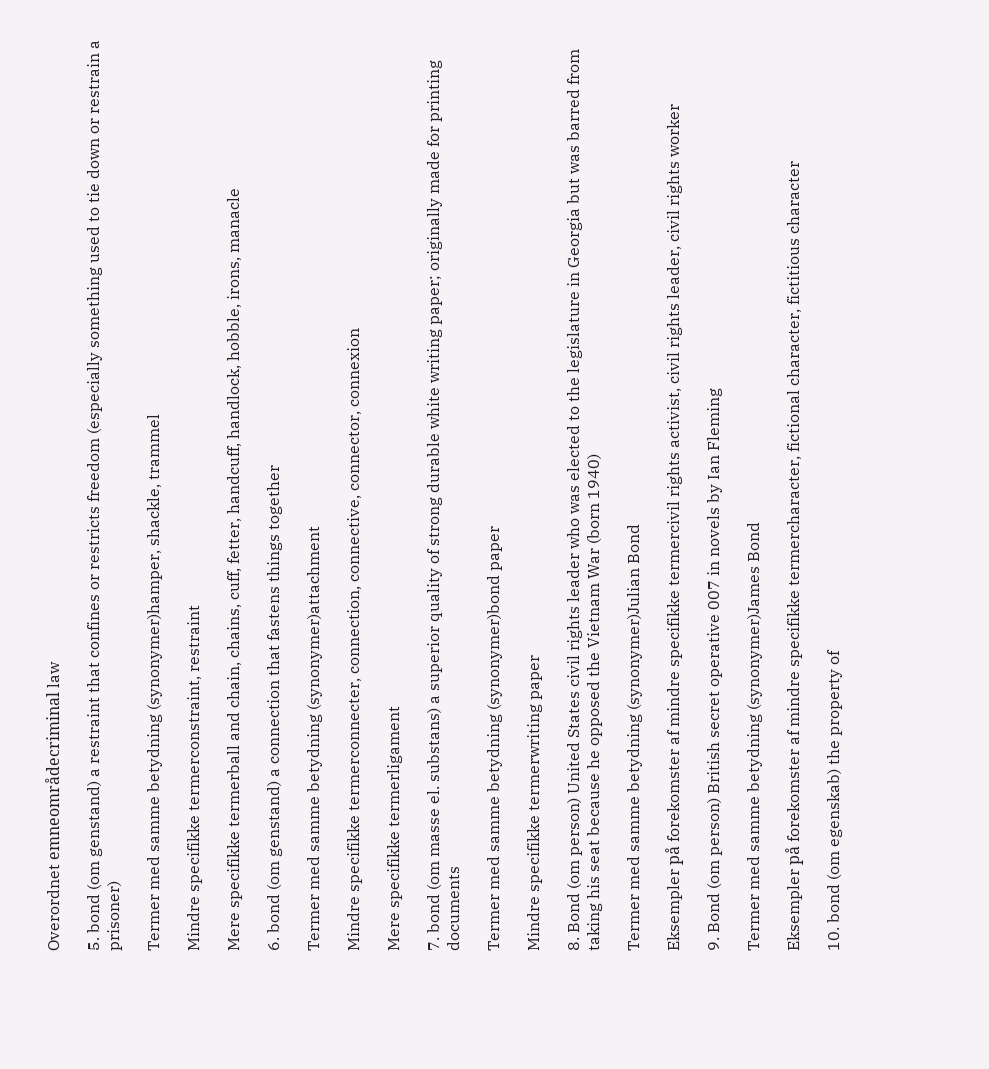Overordnet emneområdecriminal law

5. bond (om genstand) a restraint that confines or restricts freedom (especially something used to tie down or restrain a prisoner)

Termer med samme betydning (synonymer)hamper, shackle, trammel

Mindre specifikke termerconstraint, restraint

Mere specifikke termerball and chain, chains, cuff, fetter, handcuff, handlock, hobble, irons, manacle

6. bond (om genstand) a connection that fastens things together

Termer med samme betydning (synonymer)attachment

Mindre specifikke termerconnecter, connection, connective, connector, connexion

Mere specifikke termerligament

7. bond (om masse el. substans) a superior quality of strong durable white writing paper; originally made for printing documents

Termer med samme betydning (synonymer)bond paper

Mindre specifikke termerwriting paper

8. Bond (om person) United States civil rights leader who was elected to the legislature in Georgia but was barred from taking his seat because he opposed the Vietnam War (born 1940)

Termer med samme betydning (synonymer)Julian Bond

Eksempler på forekomster af mindre specifikke termercivil rights activist, civil rights leader, civil rights worker

9. Bond (om person) British secret operative 007 in novels by Ian Fleming

Termer med samme betydning (synonymer)James Bond

Eksempler på forekomster af mindre specifikke termercharacter, fictional character, fictitious character

10. bond (om egenskab) the property of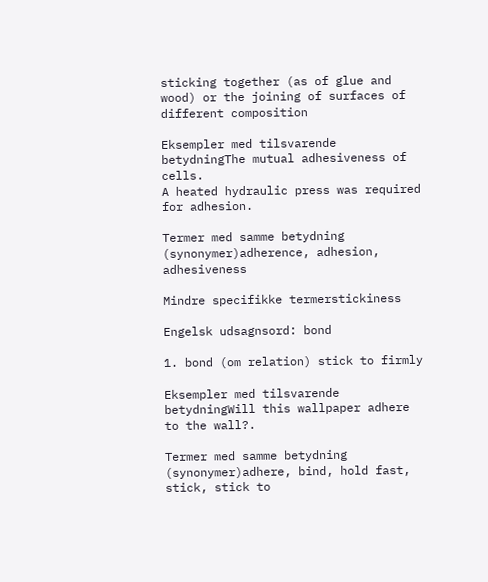sticking together (as of glue and wood) or the joining of surfaces of different composition

Eksempler med tilsvarende betydningThe mutual adhesiveness of cells.
A heated hydraulic press was required for adhesion.

Termer med samme betydning (synonymer)adherence, adhesion, adhesiveness

Mindre specifikke termerstickiness

Engelsk udsagnsord: bond

1. bond (om relation) stick to firmly

Eksempler med tilsvarende betydningWill this wallpaper adhere to the wall?.

Termer med samme betydning (synonymer)adhere, bind, hold fast, stick, stick to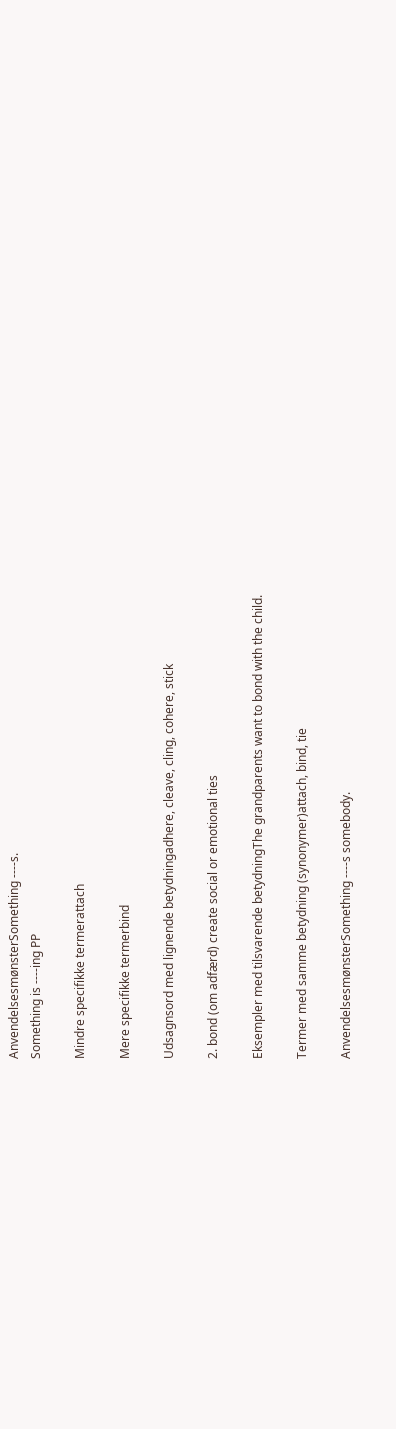AnvendelsesmønsterSomething ----s.
Something is ----ing PP

Mindre specifikke termerattach

Mere specifikke termerbind

Udsagnsord med lignende betydningadhere, cleave, cling, cohere, stick

2. bond (om adfærd) create social or emotional ties

Eksempler med tilsvarende betydningThe grandparents want to bond with the child.

Termer med samme betydning (synonymer)attach, bind, tie

AnvendelsesmønsterSomething ----s somebody.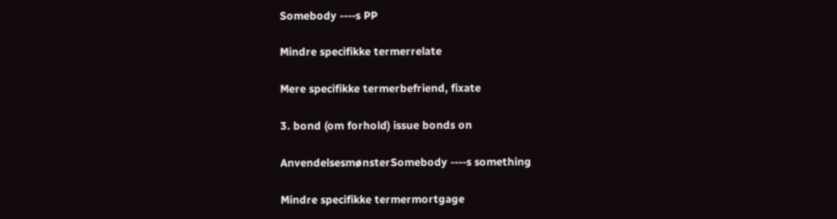Somebody ----s PP

Mindre specifikke termerrelate

Mere specifikke termerbefriend, fixate

3. bond (om forhold) issue bonds on

AnvendelsesmønsterSomebody ----s something

Mindre specifikke termermortgage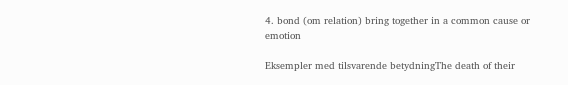4. bond (om relation) bring together in a common cause or emotion

Eksempler med tilsvarende betydningThe death of their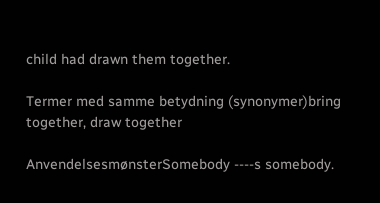child had drawn them together.

Termer med samme betydning (synonymer)bring together, draw together

AnvendelsesmønsterSomebody ----s somebody.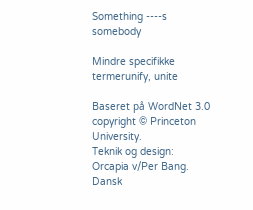Something ----s somebody

Mindre specifikke termerunify, unite

Baseret på WordNet 3.0 copyright © Princeton University.
Teknik og design: Orcapia v/Per Bang. Dansk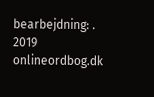bearbejdning: .
2019 onlineordbog.dk